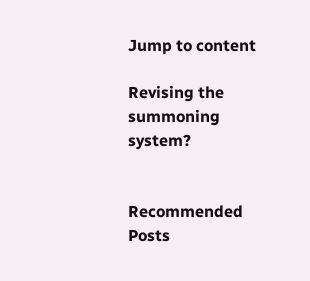Jump to content

Revising the summoning system?


Recommended Posts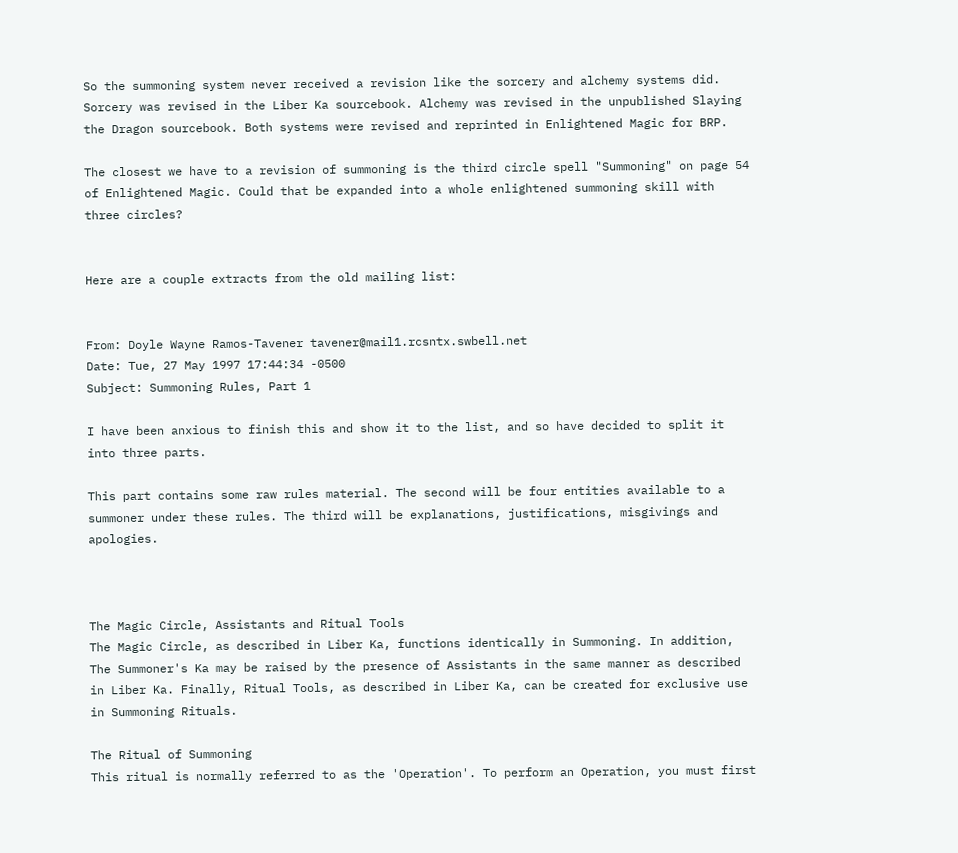So the summoning system never received a revision like the sorcery and alchemy systems did. Sorcery was revised in the Liber Ka sourcebook. Alchemy was revised in the unpublished Slaying the Dragon sourcebook. Both systems were revised and reprinted in Enlightened Magic for BRP.

The closest we have to a revision of summoning is the third circle spell "Summoning" on page 54 of Enlightened Magic. Could that be expanded into a whole enlightened summoning skill with three circles?


Here are a couple extracts from the old mailing list:


From: Doyle Wayne Ramos-Tavener tavener@mail1.rcsntx.swbell.net
Date: Tue, 27 May 1997 17:44:34 -0500
Subject: Summoning Rules, Part 1

I have been anxious to finish this and show it to the list, and so have decided to split it into three parts.

This part contains some raw rules material. The second will be four entities available to a summoner under these rules. The third will be explanations, justifications, misgivings and apologies.



The Magic Circle, Assistants and Ritual Tools
The Magic Circle, as described in Liber Ka, functions identically in Summoning. In addition, The Summoner's Ka may be raised by the presence of Assistants in the same manner as described in Liber Ka. Finally, Ritual Tools, as described in Liber Ka, can be created for exclusive use in Summoning Rituals.

The Ritual of Summoning
This ritual is normally referred to as the 'Operation'. To perform an Operation, you must first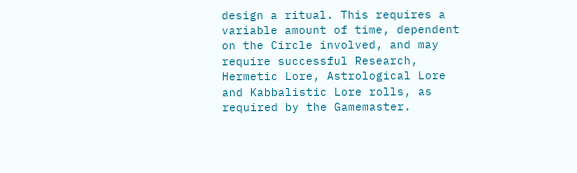design a ritual. This requires a variable amount of time, dependent on the Circle involved, and may require successful Research, Hermetic Lore, Astrological Lore and Kabbalistic Lore rolls, as required by the Gamemaster.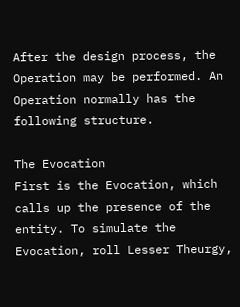After the design process, the Operation may be performed. An Operation normally has the following structure.

The Evocation
First is the Evocation, which calls up the presence of the entity. To simulate the Evocation, roll Lesser Theurgy,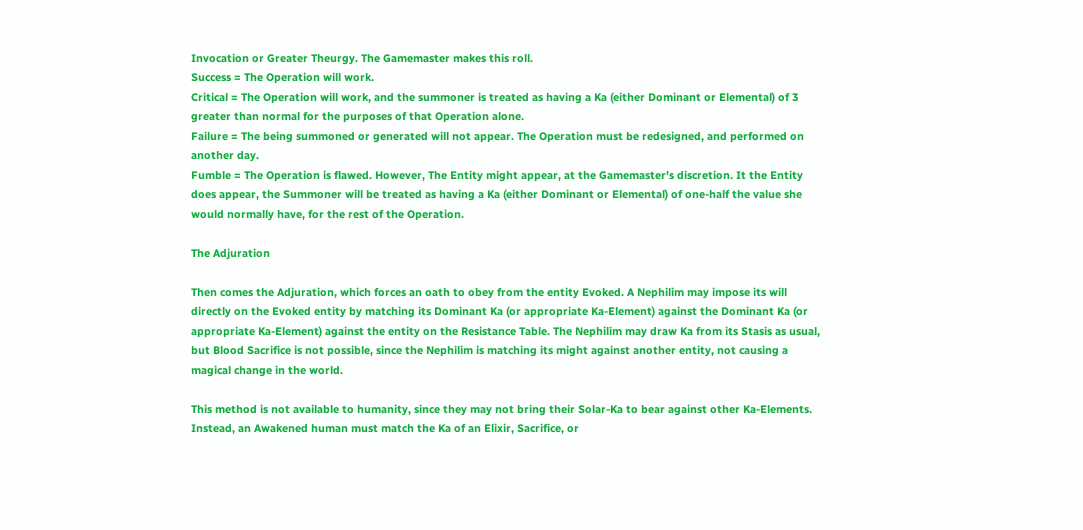Invocation or Greater Theurgy. The Gamemaster makes this roll.
Success = The Operation will work.
Critical = The Operation will work, and the summoner is treated as having a Ka (either Dominant or Elemental) of 3 greater than normal for the purposes of that Operation alone.
Failure = The being summoned or generated will not appear. The Operation must be redesigned, and performed on another day.
Fumble = The Operation is flawed. However, The Entity might appear, at the Gamemaster's discretion. It the Entity does appear, the Summoner will be treated as having a Ka (either Dominant or Elemental) of one-half the value she would normally have, for the rest of the Operation.

The Adjuration

Then comes the Adjuration, which forces an oath to obey from the entity Evoked. A Nephilim may impose its will directly on the Evoked entity by matching its Dominant Ka (or appropriate Ka-Element) against the Dominant Ka (or appropriate Ka-Element) against the entity on the Resistance Table. The Nephilim may draw Ka from its Stasis as usual, but Blood Sacrifice is not possible, since the Nephilim is matching its might against another entity, not causing a magical change in the world.

This method is not available to humanity, since they may not bring their Solar-Ka to bear against other Ka-Elements. Instead, an Awakened human must match the Ka of an Elixir, Sacrifice, or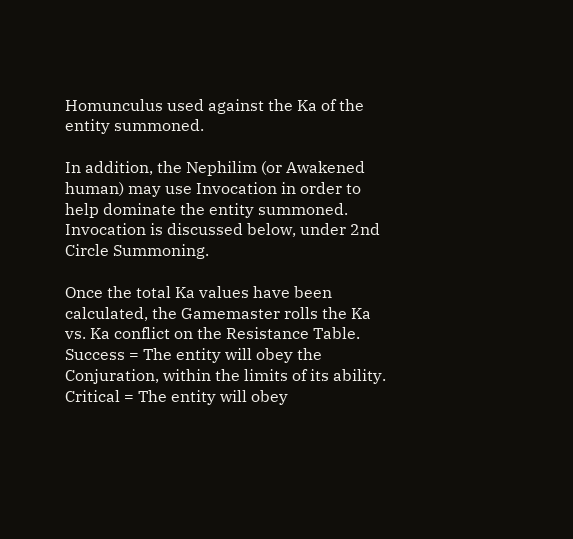Homunculus used against the Ka of the entity summoned.

In addition, the Nephilim (or Awakened human) may use Invocation in order to help dominate the entity summoned. Invocation is discussed below, under 2nd Circle Summoning.

Once the total Ka values have been calculated, the Gamemaster rolls the Ka vs. Ka conflict on the Resistance Table.
Success = The entity will obey the Conjuration, within the limits of its ability.
Critical = The entity will obey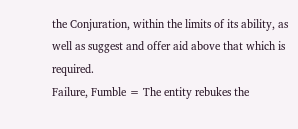the Conjuration, within the limits of its ability, as well as suggest and offer aid above that which is required.
Failure, Fumble = The entity rebukes the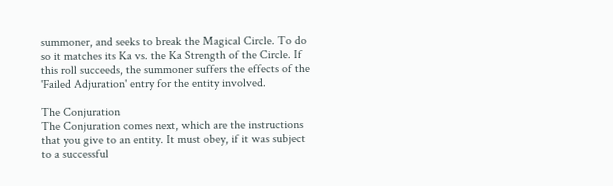summoner, and seeks to break the Magical Circle. To do so it matches its Ka vs. the Ka Strength of the Circle. If this roll succeeds, the summoner suffers the effects of the 'Failed Adjuration' entry for the entity involved.

The Conjuration
The Conjuration comes next, which are the instructions that you give to an entity. It must obey, if it was subject to a successful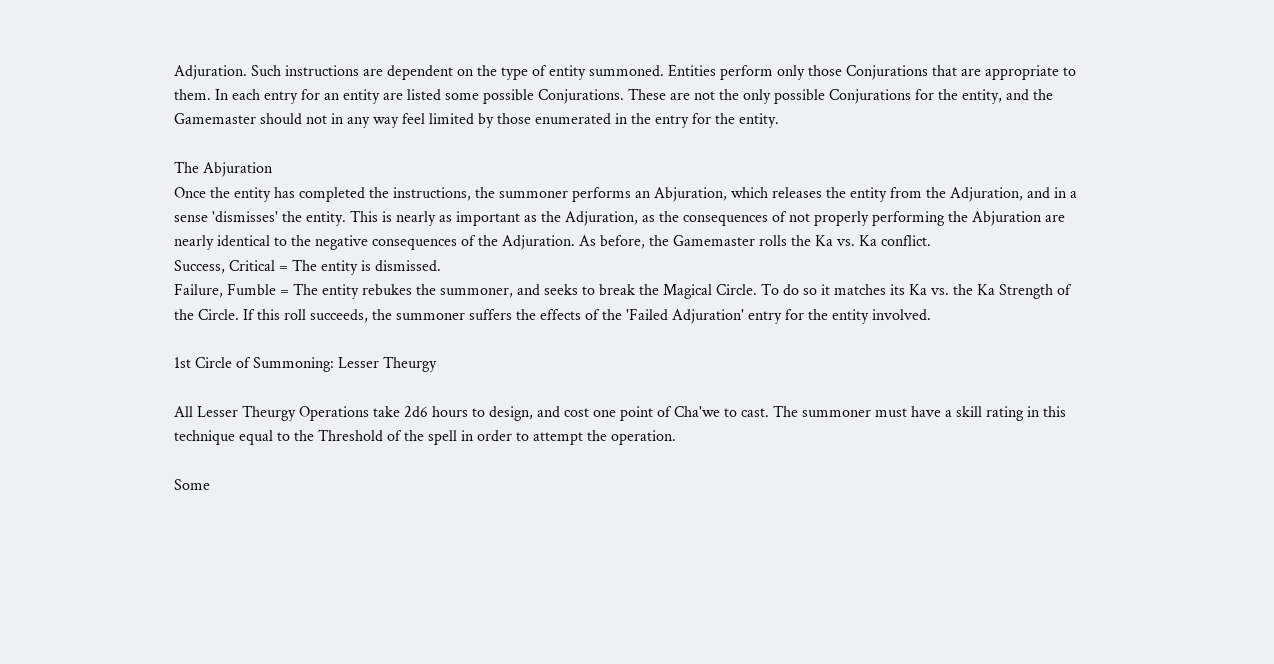Adjuration. Such instructions are dependent on the type of entity summoned. Entities perform only those Conjurations that are appropriate to them. In each entry for an entity are listed some possible Conjurations. These are not the only possible Conjurations for the entity, and the Gamemaster should not in any way feel limited by those enumerated in the entry for the entity.

The Abjuration
Once the entity has completed the instructions, the summoner performs an Abjuration, which releases the entity from the Adjuration, and in a sense 'dismisses' the entity. This is nearly as important as the Adjuration, as the consequences of not properly performing the Abjuration are nearly identical to the negative consequences of the Adjuration. As before, the Gamemaster rolls the Ka vs. Ka conflict.
Success, Critical = The entity is dismissed.
Failure, Fumble = The entity rebukes the summoner, and seeks to break the Magical Circle. To do so it matches its Ka vs. the Ka Strength of the Circle. If this roll succeeds, the summoner suffers the effects of the 'Failed Adjuration' entry for the entity involved.

1st Circle of Summoning: Lesser Theurgy

All Lesser Theurgy Operations take 2d6 hours to design, and cost one point of Cha'we to cast. The summoner must have a skill rating in this technique equal to the Threshold of the spell in order to attempt the operation.

Some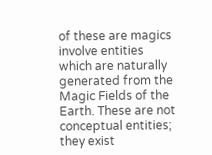of these are magics involve entities which are naturally generated from the Magic Fields of the Earth. These are not conceptual entities; they exist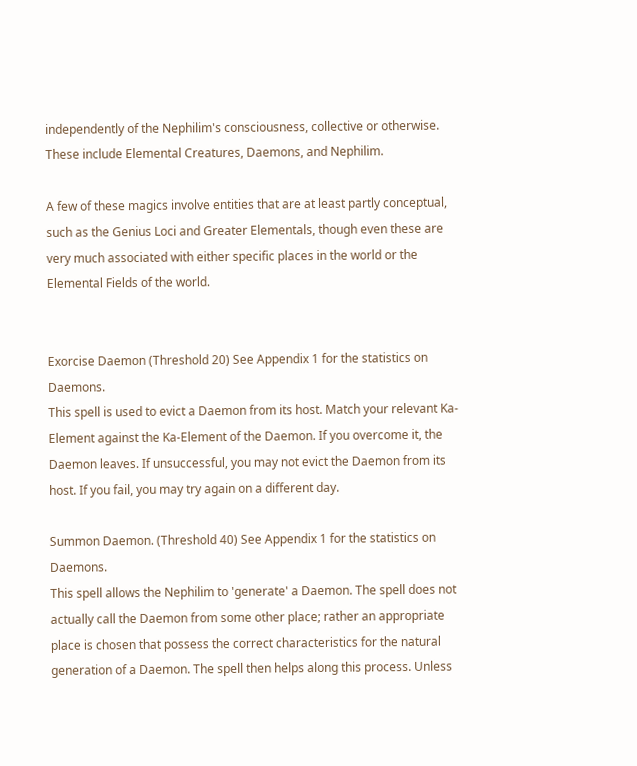independently of the Nephilim's consciousness, collective or otherwise. These include Elemental Creatures, Daemons, and Nephilim.

A few of these magics involve entities that are at least partly conceptual, such as the Genius Loci and Greater Elementals, though even these are very much associated with either specific places in the world or the Elemental Fields of the world.


Exorcise Daemon (Threshold 20) See Appendix 1 for the statistics on Daemons.
This spell is used to evict a Daemon from its host. Match your relevant Ka-Element against the Ka-Element of the Daemon. If you overcome it, the Daemon leaves. If unsuccessful, you may not evict the Daemon from its host. If you fail, you may try again on a different day.

Summon Daemon. (Threshold 40) See Appendix 1 for the statistics on Daemons.
This spell allows the Nephilim to 'generate' a Daemon. The spell does not actually call the Daemon from some other place; rather an appropriate place is chosen that possess the correct characteristics for the natural generation of a Daemon. The spell then helps along this process. Unless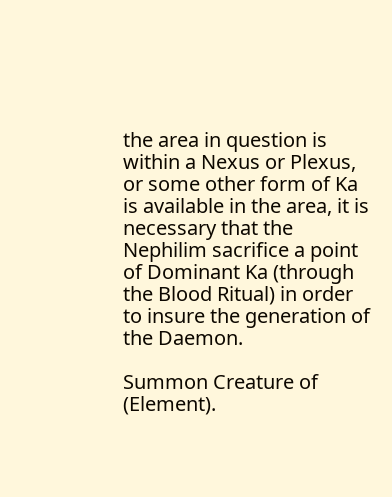the area in question is within a Nexus or Plexus, or some other form of Ka is available in the area, it is necessary that the Nephilim sacrifice a point of Dominant Ka (through the Blood Ritual) in order to insure the generation of the Daemon.

Summon Creature of (Element).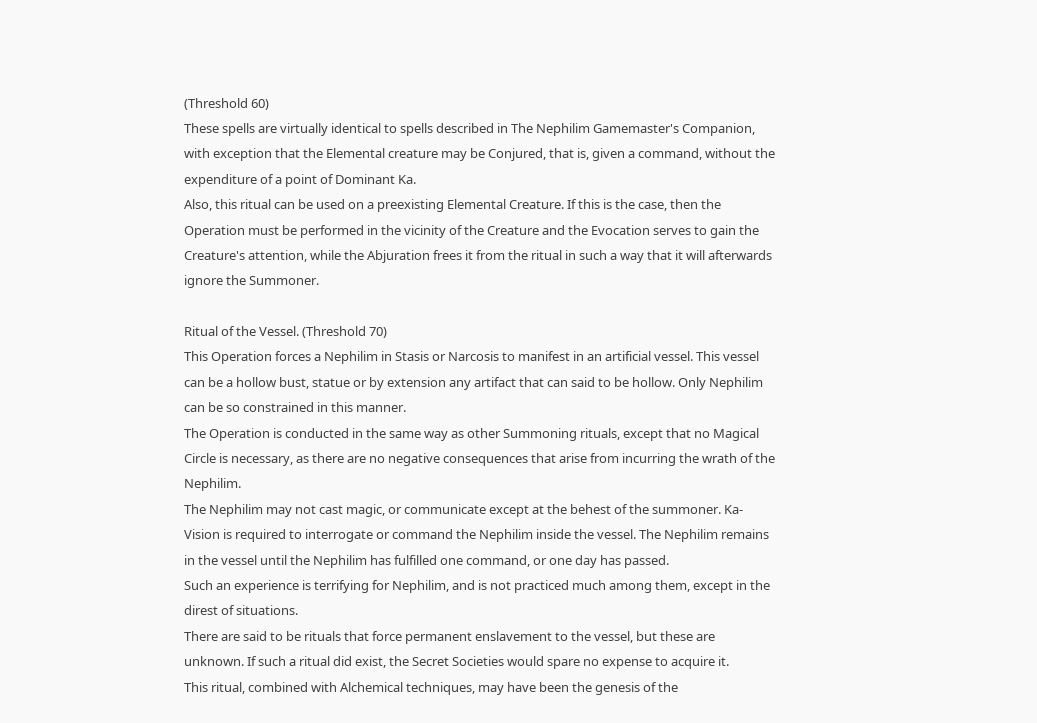(Threshold 60)
These spells are virtually identical to spells described in The Nephilim Gamemaster's Companion, with exception that the Elemental creature may be Conjured, that is, given a command, without the expenditure of a point of Dominant Ka.
Also, this ritual can be used on a preexisting Elemental Creature. If this is the case, then the Operation must be performed in the vicinity of the Creature and the Evocation serves to gain the Creature's attention, while the Abjuration frees it from the ritual in such a way that it will afterwards ignore the Summoner.

Ritual of the Vessel. (Threshold 70)
This Operation forces a Nephilim in Stasis or Narcosis to manifest in an artificial vessel. This vessel can be a hollow bust, statue or by extension any artifact that can said to be hollow. Only Nephilim can be so constrained in this manner.
The Operation is conducted in the same way as other Summoning rituals, except that no Magical Circle is necessary, as there are no negative consequences that arise from incurring the wrath of the Nephilim.
The Nephilim may not cast magic, or communicate except at the behest of the summoner. Ka-Vision is required to interrogate or command the Nephilim inside the vessel. The Nephilim remains in the vessel until the Nephilim has fulfilled one command, or one day has passed.
Such an experience is terrifying for Nephilim, and is not practiced much among them, except in the direst of situations.
There are said to be rituals that force permanent enslavement to the vessel, but these are unknown. If such a ritual did exist, the Secret Societies would spare no expense to acquire it.
This ritual, combined with Alchemical techniques, may have been the genesis of the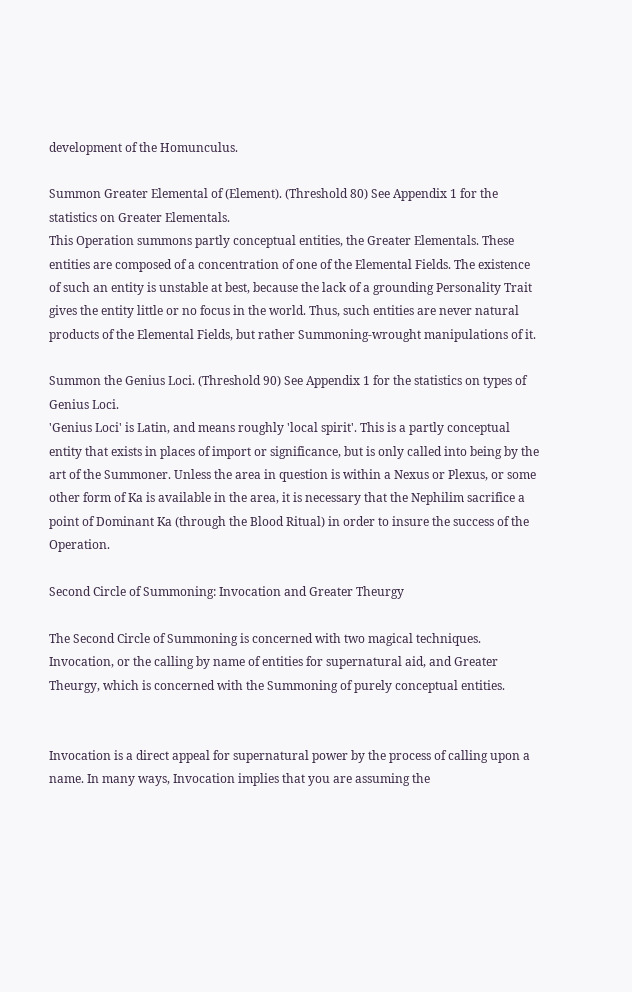development of the Homunculus.

Summon Greater Elemental of (Element). (Threshold 80) See Appendix 1 for the statistics on Greater Elementals.
This Operation summons partly conceptual entities, the Greater Elementals. These entities are composed of a concentration of one of the Elemental Fields. The existence of such an entity is unstable at best, because the lack of a grounding Personality Trait gives the entity little or no focus in the world. Thus, such entities are never natural products of the Elemental Fields, but rather Summoning-wrought manipulations of it.

Summon the Genius Loci. (Threshold 90) See Appendix 1 for the statistics on types of Genius Loci.
'Genius Loci' is Latin, and means roughly 'local spirit'. This is a partly conceptual entity that exists in places of import or significance, but is only called into being by the art of the Summoner. Unless the area in question is within a Nexus or Plexus, or some other form of Ka is available in the area, it is necessary that the Nephilim sacrifice a point of Dominant Ka (through the Blood Ritual) in order to insure the success of the Operation.

Second Circle of Summoning: Invocation and Greater Theurgy

The Second Circle of Summoning is concerned with two magical techniques. Invocation, or the calling by name of entities for supernatural aid, and Greater Theurgy, which is concerned with the Summoning of purely conceptual entities.


Invocation is a direct appeal for supernatural power by the process of calling upon a name. In many ways, Invocation implies that you are assuming the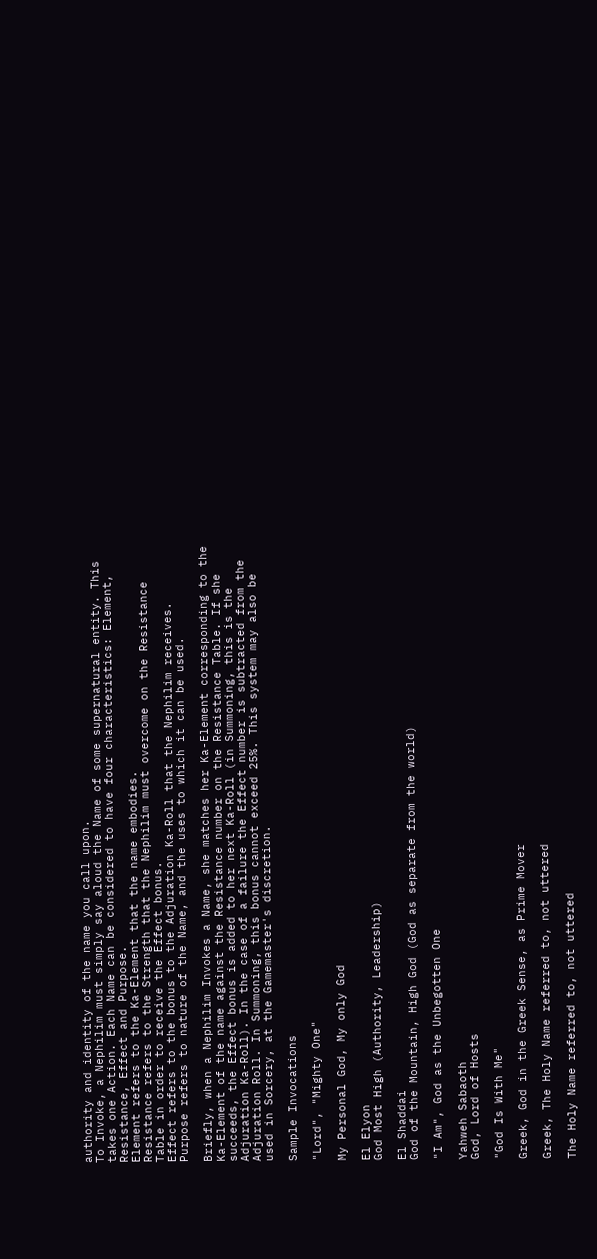authority and identity of the name you call upon.
To Invoke, a Nephilim must simply say aloud the Name of some supernatural entity. This takes one Action. Each Name can be considered to have four characteristics: Element, Resistance, Effect and Purpose.
Element refers to the Ka-Element that the name embodies.
Resistance refers to the Strength that the Nephilim must overcome on the Resistance Table in order to receive the Effect bonus.
Effect refers to the bonus to the Adjuration Ka-Roll that the Nephilim receives.
Purpose refers to nature of the Name, and the uses to which it can be used.

Briefly, when a Nephilim Invokes a Name, she matches her Ka-Element corresponding to the Ka-Element of the name against the Resistance number on the Resistance Table. If she succeeds, the Effect bonus is added to her next Ka-Roll (in Summoning, this is the Adjuration Ka-Roll). In the case of a failure the Effect number is subtracted from the Adjuration Roll. In Summoning, this bonus cannot exceed 25%. This system may also be used in Sorcery, at the Gamemaster's discretion.

Sample Invocations

"Lord", "Mighty One"

My Personal God, My only God

El Elyon
God Most High (Authority, Leadership)

El Shaddai
God of the Mountain, High God (God as separate from the world)

"I Am", God as the Unbegotten One

Yahweh Sabaoth
God, Lord of Hosts

"God Is With Me"

Greek, God in the Greek Sense, as Prime Mover

Greek, The Holy Name referred to, not uttered

The Holy Name referred to, not uttered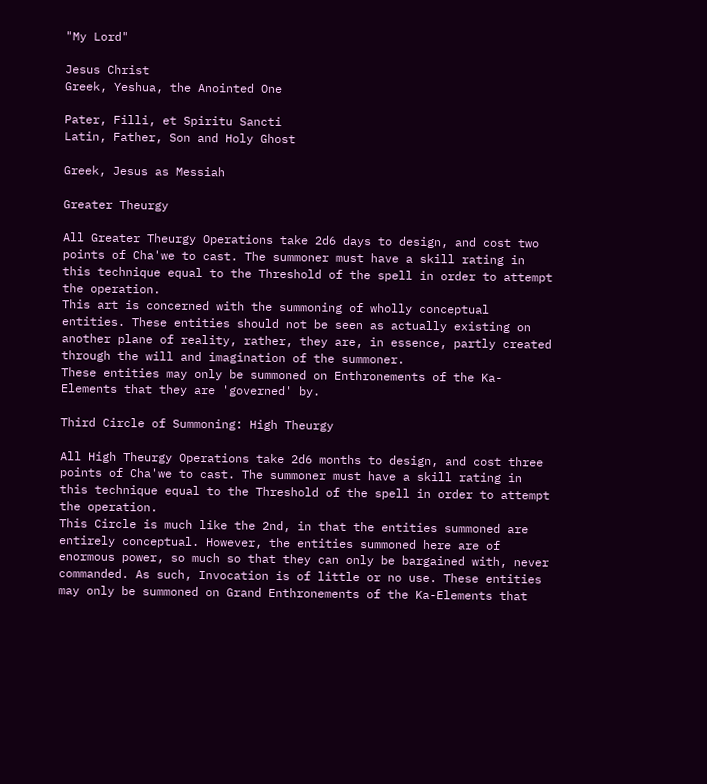"My Lord"

Jesus Christ
Greek, Yeshua, the Anointed One

Pater, Filli, et Spiritu Sancti
Latin, Father, Son and Holy Ghost

Greek, Jesus as Messiah

Greater Theurgy

All Greater Theurgy Operations take 2d6 days to design, and cost two points of Cha'we to cast. The summoner must have a skill rating in this technique equal to the Threshold of the spell in order to attempt the operation.
This art is concerned with the summoning of wholly conceptual entities. These entities should not be seen as actually existing on another plane of reality, rather, they are, in essence, partly created through the will and imagination of the summoner.
These entities may only be summoned on Enthronements of the Ka-Elements that they are 'governed' by.

Third Circle of Summoning: High Theurgy

All High Theurgy Operations take 2d6 months to design, and cost three points of Cha'we to cast. The summoner must have a skill rating in this technique equal to the Threshold of the spell in order to attempt the operation.
This Circle is much like the 2nd, in that the entities summoned are entirely conceptual. However, the entities summoned here are of enormous power, so much so that they can only be bargained with, never commanded. As such, Invocation is of little or no use. These entities may only be summoned on Grand Enthronements of the Ka-Elements that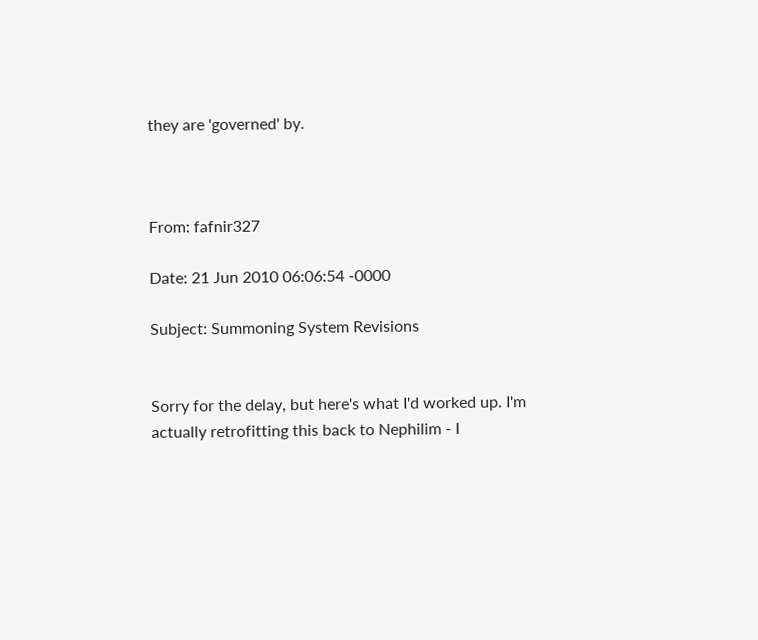they are 'governed' by.



From: fafnir327

Date: 21 Jun 2010 06:06:54 -0000

Subject: Summoning System Revisions


Sorry for the delay, but here's what I'd worked up. I'm actually retrofitting this back to Nephilim - I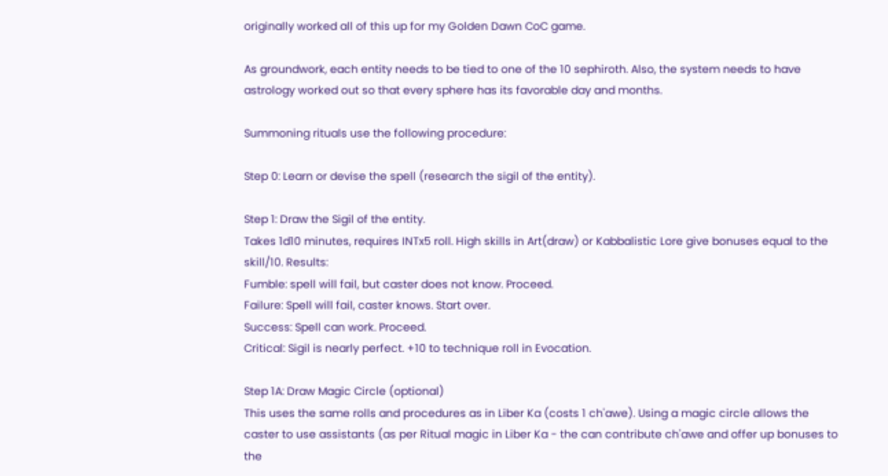originally worked all of this up for my Golden Dawn CoC game.

As groundwork, each entity needs to be tied to one of the 10 sephiroth. Also, the system needs to have astrology worked out so that every sphere has its favorable day and months.

Summoning rituals use the following procedure:

Step 0: Learn or devise the spell (research the sigil of the entity).

Step 1: Draw the Sigil of the entity.
Takes 1d10 minutes, requires INTx5 roll. High skills in Art(draw) or Kabbalistic Lore give bonuses equal to the skill/10. Results:
Fumble: spell will fail, but caster does not know. Proceed.
Failure: Spell will fail, caster knows. Start over.
Success: Spell can work. Proceed.
Critical: Sigil is nearly perfect. +10 to technique roll in Evocation.

Step 1A: Draw Magic Circle (optional)
This uses the same rolls and procedures as in Liber Ka (costs 1 ch'awe). Using a magic circle allows the caster to use assistants (as per Ritual magic in Liber Ka - the can contribute ch'awe and offer up bonuses to the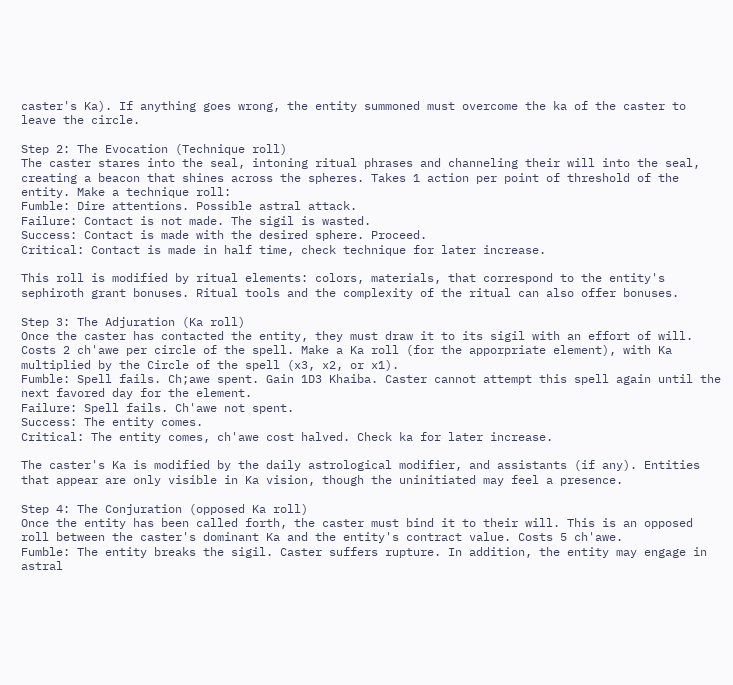caster's Ka). If anything goes wrong, the entity summoned must overcome the ka of the caster to leave the circle.

Step 2: The Evocation (Technique roll)
The caster stares into the seal, intoning ritual phrases and channeling their will into the seal, creating a beacon that shines across the spheres. Takes 1 action per point of threshold of the entity. Make a technique roll:
Fumble: Dire attentions. Possible astral attack.
Failure: Contact is not made. The sigil is wasted.
Success: Contact is made with the desired sphere. Proceed.
Critical: Contact is made in half time, check technique for later increase.

This roll is modified by ritual elements: colors, materials, that correspond to the entity's sephiroth grant bonuses. Ritual tools and the complexity of the ritual can also offer bonuses.

Step 3: The Adjuration (Ka roll)
Once the caster has contacted the entity, they must draw it to its sigil with an effort of will. Costs 2 ch'awe per circle of the spell. Make a Ka roll (for the apporpriate element), with Ka multiplied by the Circle of the spell (x3, x2, or x1).
Fumble: Spell fails. Ch;awe spent. Gain 1D3 Khaiba. Caster cannot attempt this spell again until the next favored day for the element.
Failure: Spell fails. Ch'awe not spent.
Success: The entity comes.
Critical: The entity comes, ch'awe cost halved. Check ka for later increase.

The caster's Ka is modified by the daily astrological modifier, and assistants (if any). Entities that appear are only visible in Ka vision, though the uninitiated may feel a presence.

Step 4: The Conjuration (opposed Ka roll)
Once the entity has been called forth, the caster must bind it to their will. This is an opposed roll between the caster's dominant Ka and the entity's contract value. Costs 5 ch'awe.
Fumble: The entity breaks the sigil. Caster suffers rupture. In addition, the entity may engage in astral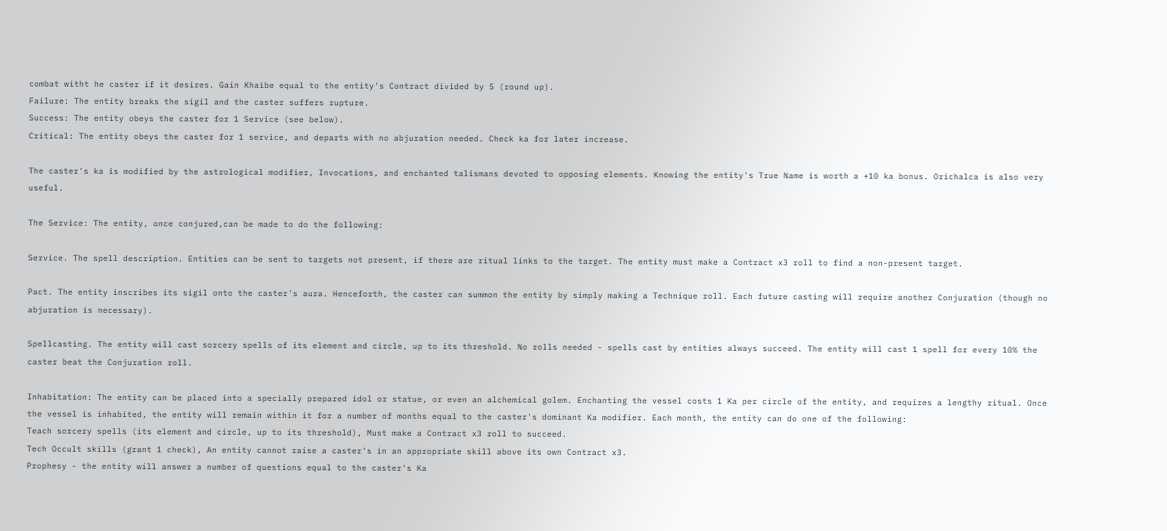combat witht he caster if it desires. Gain Khaibe equal to the entity's Contract divided by 5 (round up).
Failure: The entity breaks the sigil and the caster suffers rupture.
Success: The entity obeys the caster for 1 Service (see below).
Critical: The entity obeys the caster for 1 service, and departs with no abjuration needed. Check ka for later increase.

The caster's ka is modified by the astrological modifier, Invocations, and enchanted talismans devoted to opposing elements. Knowing the entity's True Name is worth a +10 ka bonus. Orichalca is also very useful.

The Service: The entity, once conjured,can be made to do the following:

Service. The spell description. Entities can be sent to targets not present, if there are ritual links to the target. The entity must make a Contract x3 roll to find a non-present target.

Pact. The entity inscribes its sigil onto the caster's aura. Henceforth, the caster can summon the entity by simply making a Technique roll. Each future casting will require another Conjuration (though no abjuration is necessary).

Spellcasting. The entity will cast sorcery spells of its element and circle, up to its threshold. No rolls needed - spells cast by entities always succeed. The entity will cast 1 spell for every 10% the caster beat the Conjuration roll.

Inhabitation: The entity can be placed into a specially prepared idol or statue, or even an alchemical golem. Enchanting the vessel costs 1 Ka per circle of the entity, and requires a lengthy ritual. Once the vessel is inhabited, the entity will remain within it for a number of months equal to the caster's dominant Ka modifier. Each month, the entity can do one of the following:
Teach sorcery spells (its element and circle, up to its threshold), Must make a Contract x3 roll to succeed.
Tech Occult skills (grant 1 check), An entity cannot raise a caster's in an appropriate skill above its own Contract x3.
Prophesy - the entity will answer a number of questions equal to the caster's Ka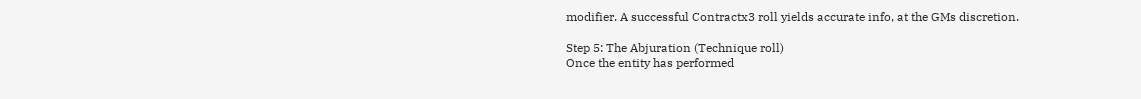modifier. A successful Contractx3 roll yields accurate info, at the GMs discretion.

Step 5: The Abjuration (Technique roll)
Once the entity has performed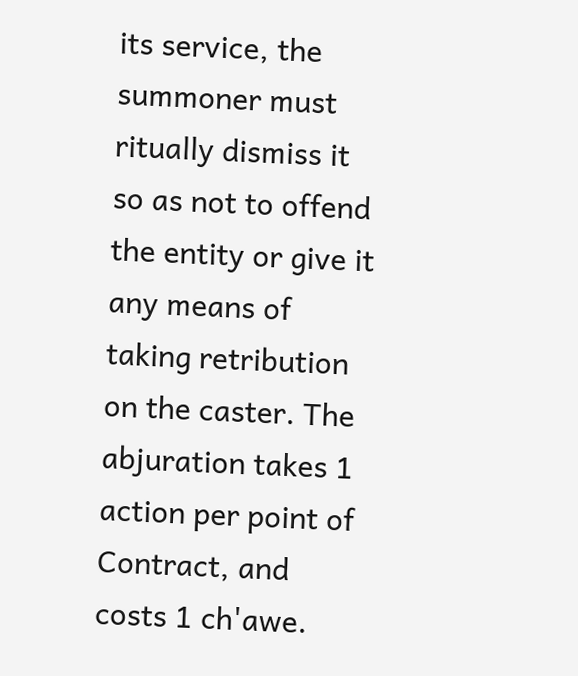its service, the summoner must ritually dismiss it so as not to offend the entity or give it any means of taking retribution on the caster. The abjuration takes 1 action per point of Contract, and costs 1 ch'awe.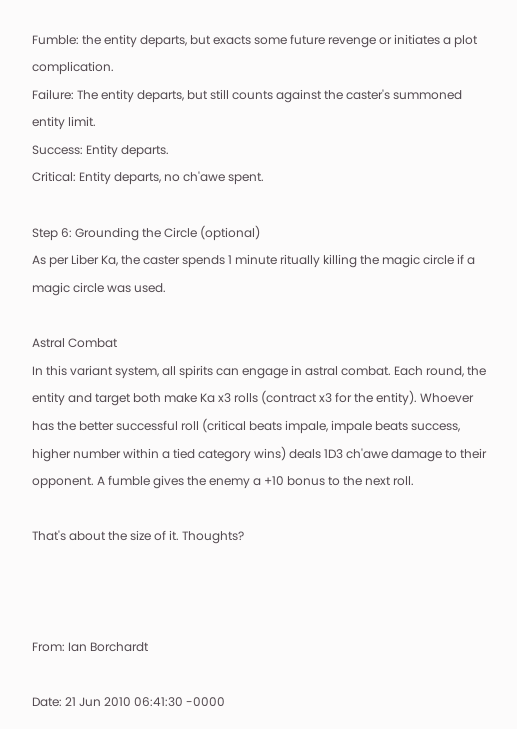Fumble: the entity departs, but exacts some future revenge or initiates a plot complication.
Failure: The entity departs, but still counts against the caster's summoned entity limit.
Success: Entity departs.
Critical: Entity departs, no ch'awe spent.

Step 6: Grounding the Circle (optional)
As per Liber Ka, the caster spends 1 minute ritually killing the magic circle if a magic circle was used.

Astral Combat
In this variant system, all spirits can engage in astral combat. Each round, the entity and target both make Ka x3 rolls (contract x3 for the entity). Whoever has the better successful roll (critical beats impale, impale beats success, higher number within a tied category wins) deals 1D3 ch'awe damage to their opponent. A fumble gives the enemy a +10 bonus to the next roll.

That's about the size of it. Thoughts?



From: Ian Borchardt

Date: 21 Jun 2010 06:41:30 -0000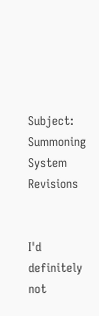Subject: Summoning System Revisions


I'd definitely not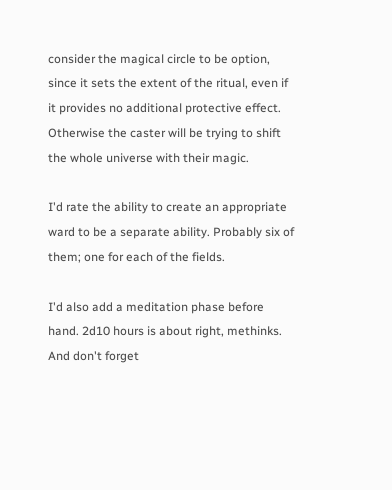consider the magical circle to be option, since it sets the extent of the ritual, even if it provides no additional protective effect. Otherwise the caster will be trying to shift the whole universe with their magic.

I'd rate the ability to create an appropriate ward to be a separate ability. Probably six of them; one for each of the fields.

I'd also add a meditation phase before hand. 2d10 hours is about right, methinks. And don't forget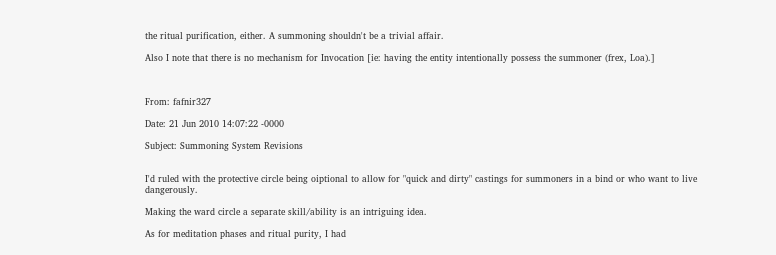the ritual purification, either. A summoning shouldn't be a trivial affair.

Also I note that there is no mechanism for Invocation [ie: having the entity intentionally possess the summoner (frex, Loa).]



From: fafnir327

Date: 21 Jun 2010 14:07:22 -0000

Subject: Summoning System Revisions


I'd ruled with the protective circle being oiptional to allow for "quick and dirty" castings for summoners in a bind or who want to live dangerously.

Making the ward circle a separate skill/ability is an intriguing idea.

As for meditation phases and ritual purity, I had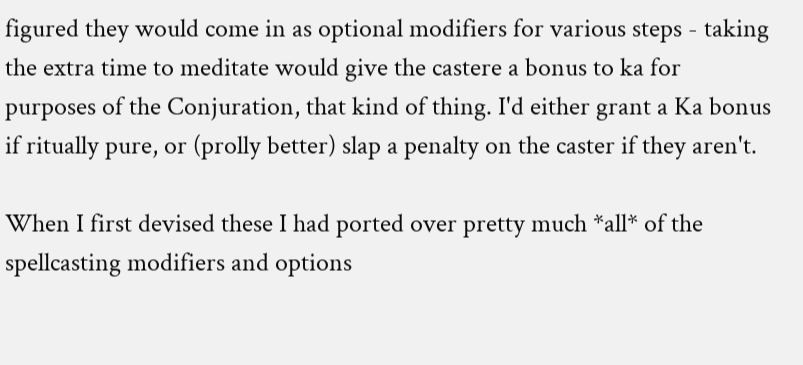figured they would come in as optional modifiers for various steps - taking the extra time to meditate would give the castere a bonus to ka for purposes of the Conjuration, that kind of thing. I'd either grant a Ka bonus if ritually pure, or (prolly better) slap a penalty on the caster if they aren't.

When I first devised these I had ported over pretty much *all* of the spellcasting modifiers and options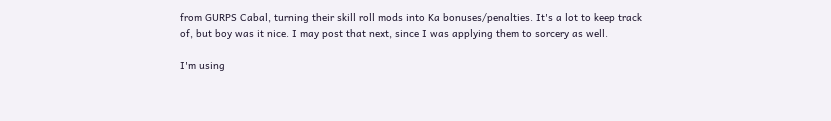from GURPS Cabal, turning their skill roll mods into Ka bonuses/penalties. It's a lot to keep track of, but boy was it nice. I may post that next, since I was applying them to sorcery as well.

I'm using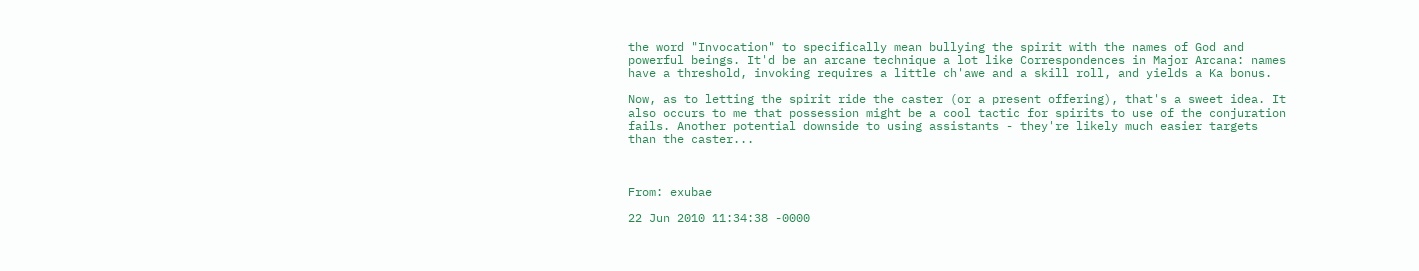the word "Invocation" to specifically mean bullying the spirit with the names of God and powerful beings. It'd be an arcane technique a lot like Correspondences in Major Arcana: names have a threshold, invoking requires a little ch'awe and a skill roll, and yields a Ka bonus.

Now, as to letting the spirit ride the caster (or a present offering), that's a sweet idea. It also occurs to me that possession might be a cool tactic for spirits to use of the conjuration fails. Another potential downside to using assistants - they're likely much easier targets than the caster...



From: exubae

22 Jun 2010 11:34:38 -0000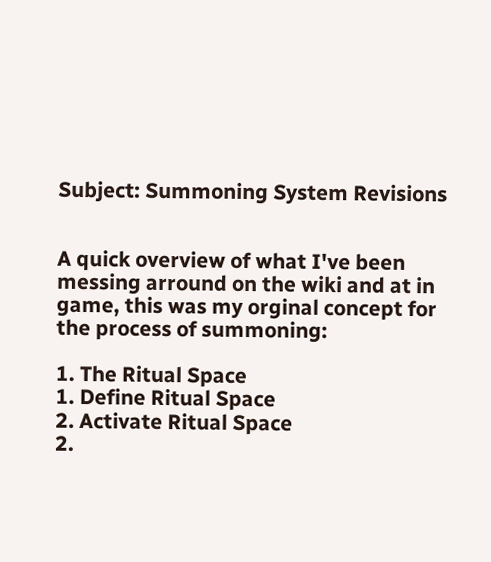Subject: Summoning System Revisions


A quick overview of what I've been messing arround on the wiki and at in game, this was my orginal concept for the process of summoning:

1. The Ritual Space
1. Define Ritual Space
2. Activate Ritual Space
2.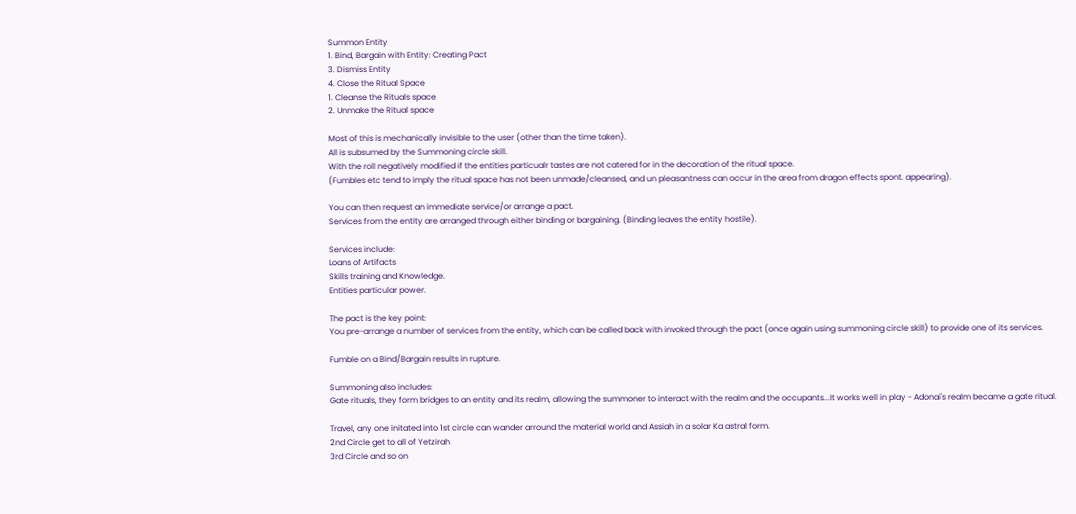Summon Entity
1. Bind, Bargain with Entity: Creating Pact
3. Dismiss Entity
4. Close the Ritual Space
1. Cleanse the Rituals space
2. Unmake the Ritual space

Most of this is mechanically invisible to the user (other than the time taken).
All is subsumed by the Summoning circle skill.
With the roll negatively modified if the entities particualr tastes are not catered for in the decoration of the ritual space.
(Fumbles etc tend to imply the ritual space has not been unmade/cleansed, and un pleasantness can occur in the area from dragon effects spont. appearing).

You can then request an immediate service/or arrange a pact.
Services from the entity are arranged through either binding or bargaining. (Binding leaves the entity hostile).

Services include:
Loans of Artifacts
Skills training and Knowledge.
Entities particular power.

The pact is the key point:
You pre-arrange a number of services from the entity, which can be called back with invoked through the pact (once again using summoning circle skill) to provide one of its services.

Fumble on a Bind/Bargain results in rupture.

Summoning also includes:
Gate rituals, they form bridges to an entity and its realm, allowing the summoner to interact with the realm and the occupants...It works well in play - Adonai's realm became a gate ritual.

Travel, any one initated into 1st circle can wander arround the material world and Assiah in a solar Ka astral form.
2nd Circle get to all of Yetzirah
3rd Circle and so on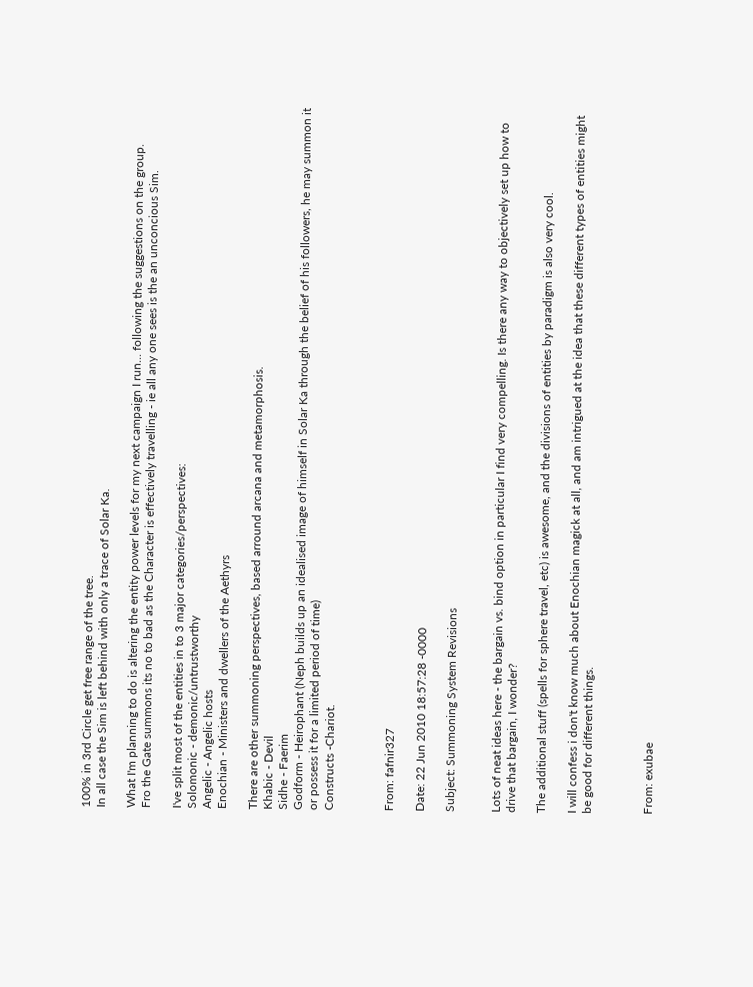100% in 3rd Circle get free range of the tree.
In all case the Sim is left behind with only a trace of Solar Ka.

What I'm planning to do is altering the entity power levels for my next campaign I run... following the suggestions on the group.
Fro the Gate summons its no to bad as the Character is effectively travelling - ie all any one sees is the an unconcious Sim.

I've split most of the entities in to 3 major categories/perspectives:
Solomonic - demonic/untrustworthy
Angelic - Angelic hosts
Enochian - Ministers and dwellers of the Aethyrs

There are other summoning perspectives, based arround arcana and metamorphosis.
Khabic - Devil
Sidhe - Faerim
Godform - Heirophant (Neph builds up an idealised image of himself in Solar Ka through the belief of his followers, he may summon it or possess it for a limited period of time)
Constructs -Chariot.



From: fafnir327

Date: 22 Jun 2010 18:57:28 -0000

Subject: Summoning System Revisions


Lots of neat ideas here - the bargain vs. bind option in particular I find very compelling. Is there any way to objectively set up how to drive that bargain, I wonder?

The additional stuff (spells for sphere travel, etc) is awesome, and the divisions of entities by paradigm is also very cool.

I will confess i don't know much about Enochian magick at all, and am intrigued at the idea that these different types of entities might be good for different things.



From: exubae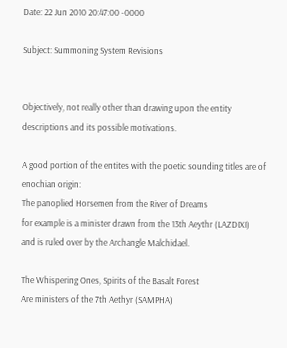Date: 22 Jun 2010 20:47:00 -0000

Subject: Summoning System Revisions


Objectively, not really other than drawing upon the entity descriptions and its possible motivations.

A good portion of the entites with the poetic sounding titles are of enochian origin:
The panoplied Horsemen from the River of Dreams
for example is a minister drawn from the 13th Aeythr (LAZDIXI)
and is ruled over by the Archangle Malchidael.

The Whispering Ones, Spirits of the Basalt Forest
Are ministers of the 7th Aethyr (SAMPHA)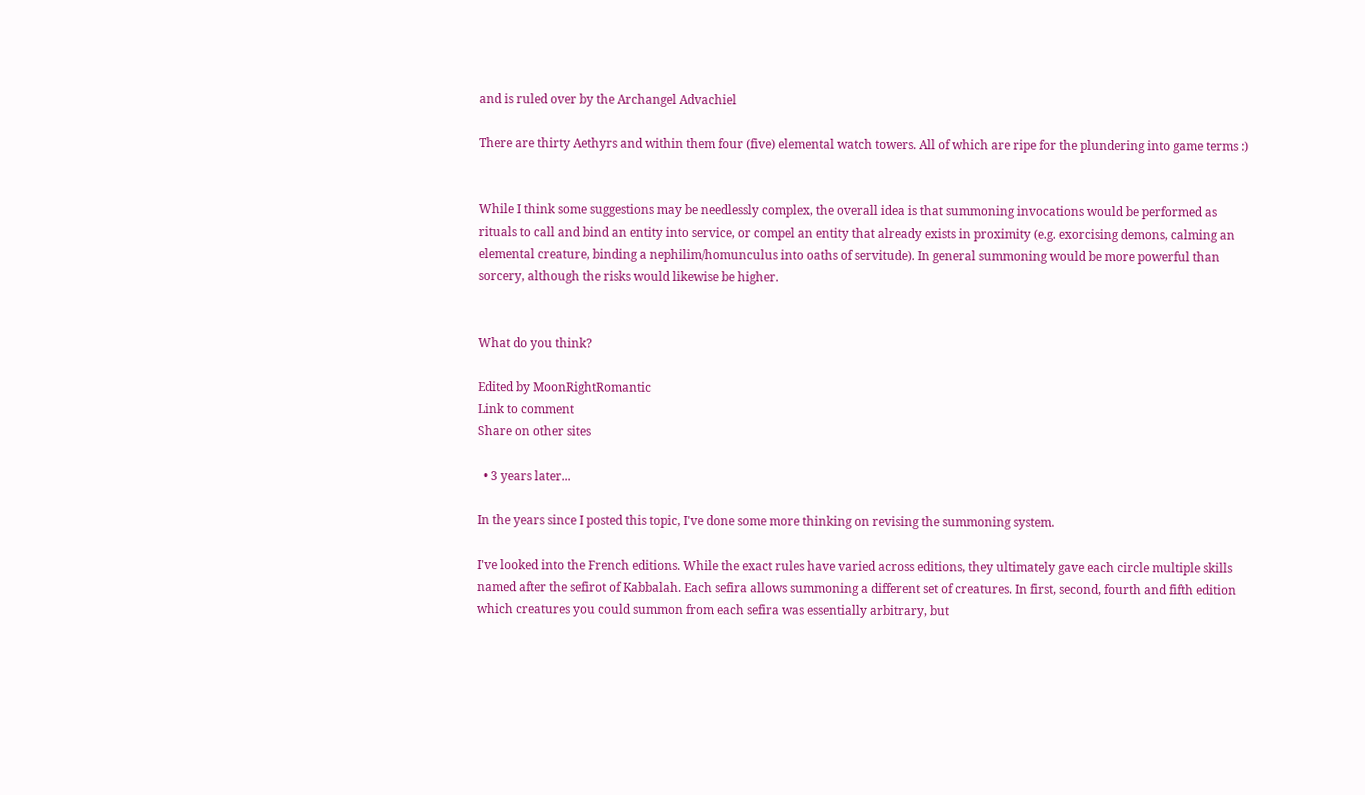and is ruled over by the Archangel Advachiel

There are thirty Aethyrs and within them four (five) elemental watch towers. All of which are ripe for the plundering into game terms :)


While I think some suggestions may be needlessly complex, the overall idea is that summoning invocations would be performed as rituals to call and bind an entity into service, or compel an entity that already exists in proximity (e.g. exorcising demons, calming an elemental creature, binding a nephilim/homunculus into oaths of servitude). In general summoning would be more powerful than sorcery, although the risks would likewise be higher.


What do you think?

Edited by MoonRightRomantic
Link to comment
Share on other sites

  • 3 years later...

In the years since I posted this topic, I've done some more thinking on revising the summoning system.

I've looked into the French editions. While the exact rules have varied across editions, they ultimately gave each circle multiple skills named after the sefirot of Kabbalah. Each sefira allows summoning a different set of creatures. In first, second, fourth and fifth edition which creatures you could summon from each sefira was essentially arbitrary, but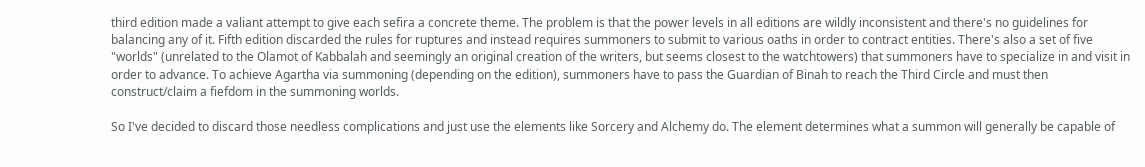third edition made a valiant attempt to give each sefira a concrete theme. The problem is that the power levels in all editions are wildly inconsistent and there's no guidelines for balancing any of it. Fifth edition discarded the rules for ruptures and instead requires summoners to submit to various oaths in order to contract entities. There's also a set of five "worlds" (unrelated to the Olamot of Kabbalah and seemingly an original creation of the writers, but seems closest to the watchtowers) that summoners have to specialize in and visit in order to advance. To achieve Agartha via summoning (depending on the edition), summoners have to pass the Guardian of Binah to reach the Third Circle and must then construct/claim a fiefdom in the summoning worlds.

So I've decided to discard those needless complications and just use the elements like Sorcery and Alchemy do. The element determines what a summon will generally be capable of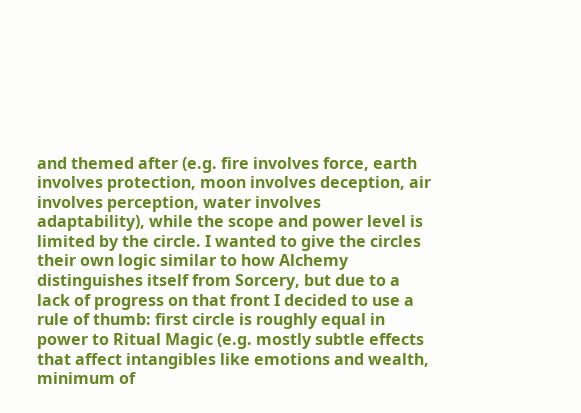and themed after (e.g. fire involves force, earth involves protection, moon involves deception, air involves perception, water involves adaptability), while the scope and power level is limited by the circle. I wanted to give the circles their own logic similar to how Alchemy distinguishes itself from Sorcery, but due to a lack of progress on that front I decided to use a rule of thumb: first circle is roughly equal in power to Ritual Magic (e.g. mostly subtle effects that affect intangibles like emotions and wealth, minimum of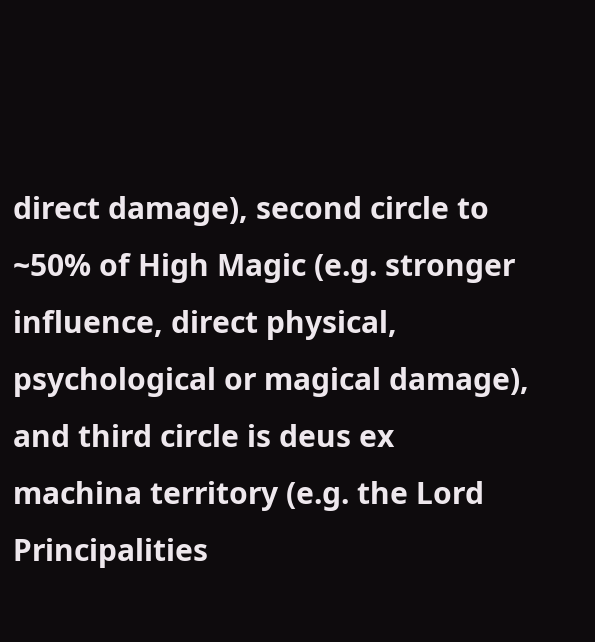direct damage), second circle to ~50% of High Magic (e.g. stronger influence, direct physical, psychological or magical damage), and third circle is deus ex machina territory (e.g. the Lord Principalities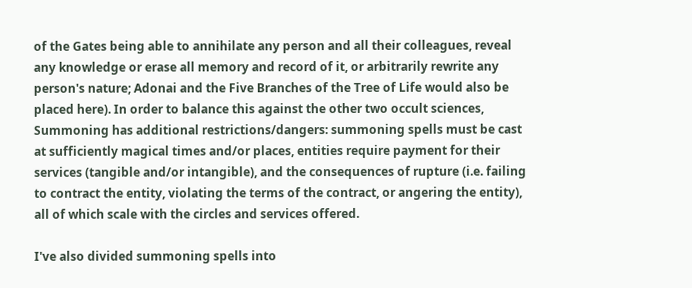of the Gates being able to annihilate any person and all their colleagues, reveal any knowledge or erase all memory and record of it, or arbitrarily rewrite any person's nature; Adonai and the Five Branches of the Tree of Life would also be placed here). In order to balance this against the other two occult sciences, Summoning has additional restrictions/dangers: summoning spells must be cast at sufficiently magical times and/or places, entities require payment for their services (tangible and/or intangible), and the consequences of rupture (i.e. failing to contract the entity, violating the terms of the contract, or angering the entity), all of which scale with the circles and services offered.

I've also divided summoning spells into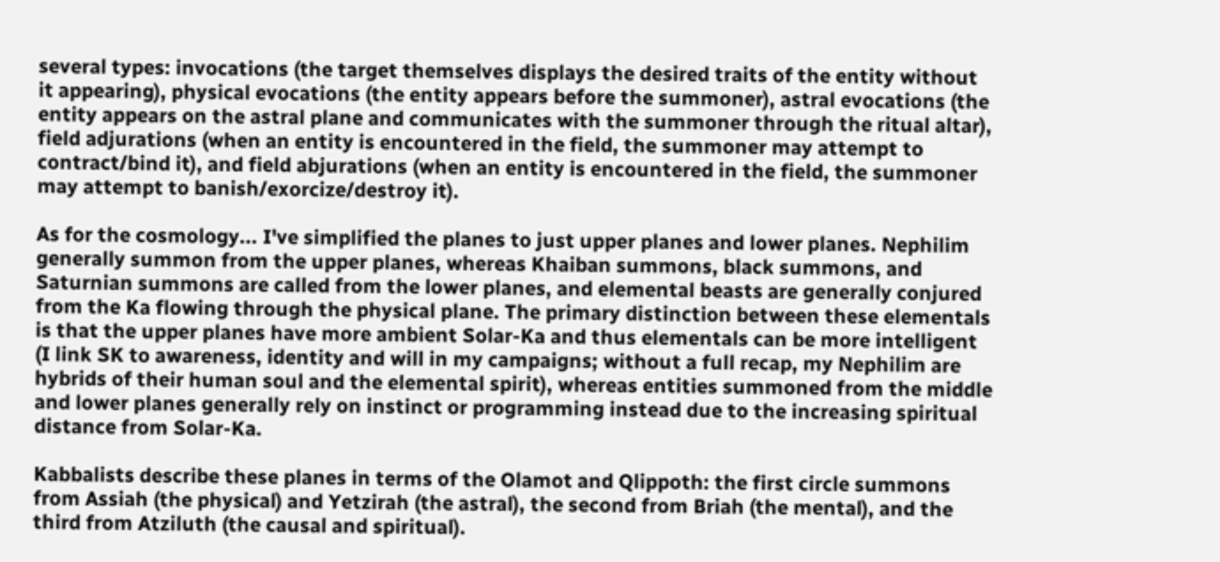several types: invocations (the target themselves displays the desired traits of the entity without it appearing), physical evocations (the entity appears before the summoner), astral evocations (the entity appears on the astral plane and communicates with the summoner through the ritual altar), field adjurations (when an entity is encountered in the field, the summoner may attempt to contract/bind it), and field abjurations (when an entity is encountered in the field, the summoner may attempt to banish/exorcize/destroy it).

As for the cosmology... I've simplified the planes to just upper planes and lower planes. Nephilim generally summon from the upper planes, whereas Khaiban summons, black summons, and Saturnian summons are called from the lower planes, and elemental beasts are generally conjured from the Ka flowing through the physical plane. The primary distinction between these elementals is that the upper planes have more ambient Solar-Ka and thus elementals can be more intelligent (I link SK to awareness, identity and will in my campaigns; without a full recap, my Nephilim are hybrids of their human soul and the elemental spirit), whereas entities summoned from the middle and lower planes generally rely on instinct or programming instead due to the increasing spiritual distance from Solar-Ka.

Kabbalists describe these planes in terms of the Olamot and Qlippoth: the first circle summons from Assiah (the physical) and Yetzirah (the astral), the second from Briah (the mental), and the third from Atziluth (the causal and spiritual).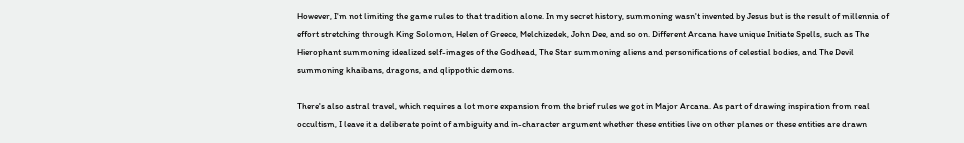However, I'm not limiting the game rules to that tradition alone. In my secret history, summoning wasn't invented by Jesus but is the result of millennia of effort stretching through King Solomon, Helen of Greece, Melchizedek, John Dee, and so on. Different Arcana have unique Initiate Spells, such as The Hierophant summoning idealized self-images of the Godhead, The Star summoning aliens and personifications of celestial bodies, and The Devil summoning khaibans, dragons, and qlippothic demons.

There's also astral travel, which requires a lot more expansion from the brief rules we got in Major Arcana. As part of drawing inspiration from real occultism, I leave it a deliberate point of ambiguity and in-character argument whether these entities live on other planes or these entities are drawn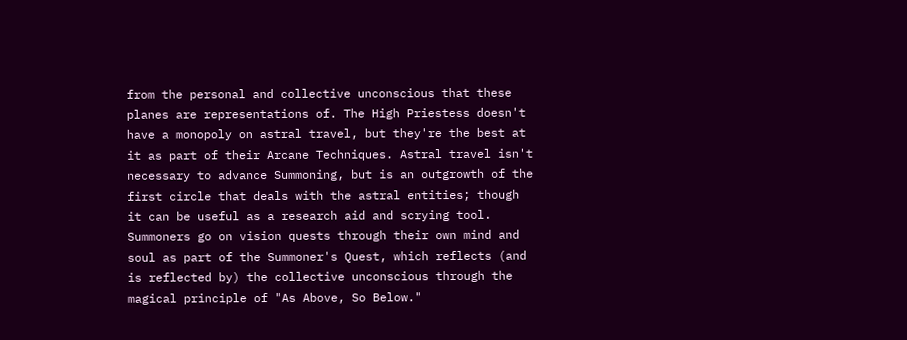from the personal and collective unconscious that these planes are representations of. The High Priestess doesn't have a monopoly on astral travel, but they're the best at it as part of their Arcane Techniques. Astral travel isn't necessary to advance Summoning, but is an outgrowth of the first circle that deals with the astral entities; though it can be useful as a research aid and scrying tool. Summoners go on vision quests through their own mind and soul as part of the Summoner's Quest, which reflects (and is reflected by) the collective unconscious through the magical principle of "As Above, So Below."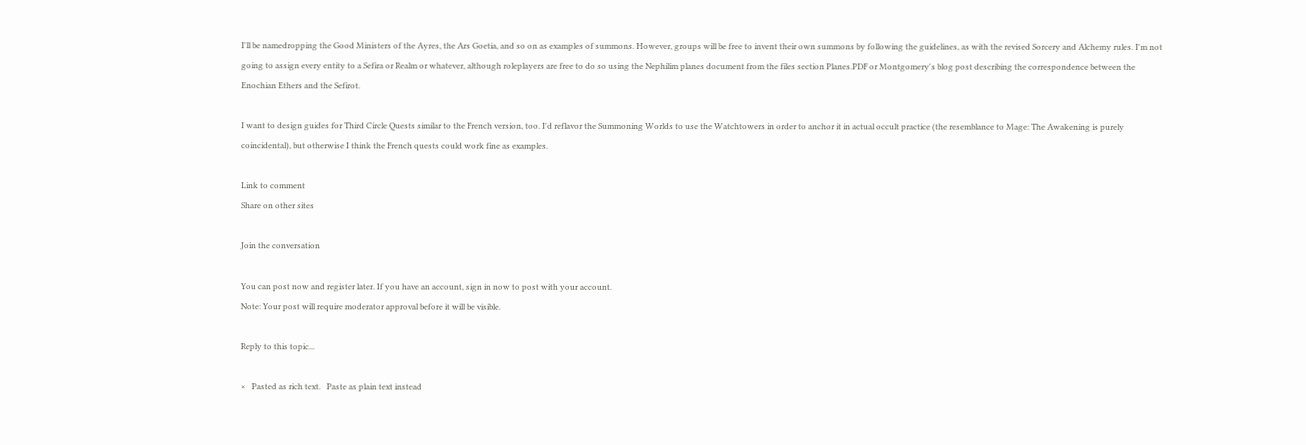I'll be namedropping the Good Ministers of the Ayres, the Ars Goetia, and so on as examples of summons. However, groups will be free to invent their own summons by following the guidelines, as with the revised Sorcery and Alchemy rules. I'm not going to assign every entity to a Sefira or Realm or whatever, although roleplayers are free to do so using the Nephilim planes document from the files section Planes.PDF or Montgomery's blog post describing the correspondence between the Enochian Ethers and the Sefirot.

I want to design guides for Third Circle Quests similar to the French version, too. I'd reflavor the Summoning Worlds to use the Watchtowers in order to anchor it in actual occult practice (the resemblance to Mage: The Awakening is purely coincidental), but otherwise I think the French quests could work fine as examples.

Link to comment
Share on other sites

Join the conversation

You can post now and register later. If you have an account, sign in now to post with your account.
Note: Your post will require moderator approval before it will be visible.

Reply to this topic...

×   Pasted as rich text.   Paste as plain text instead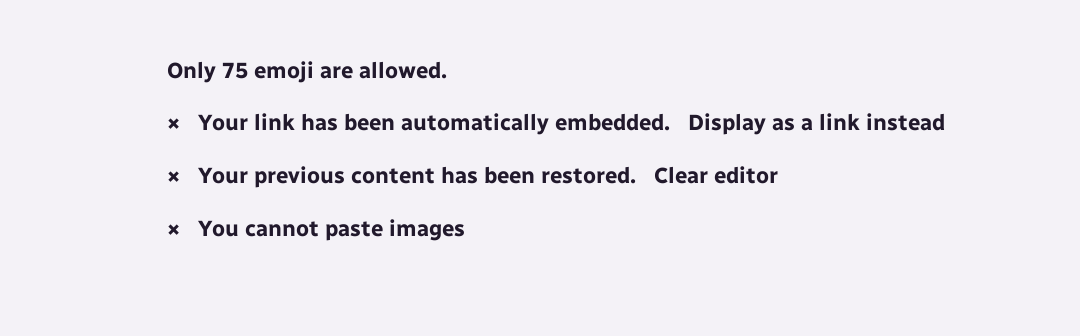Only 75 emoji are allowed.

×   Your link has been automatically embedded.   Display as a link instead

×   Your previous content has been restored.   Clear editor

×   You cannot paste images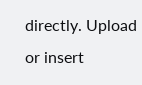directly. Upload or insert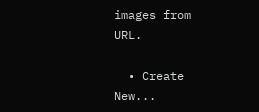images from URL.

  • Create New...